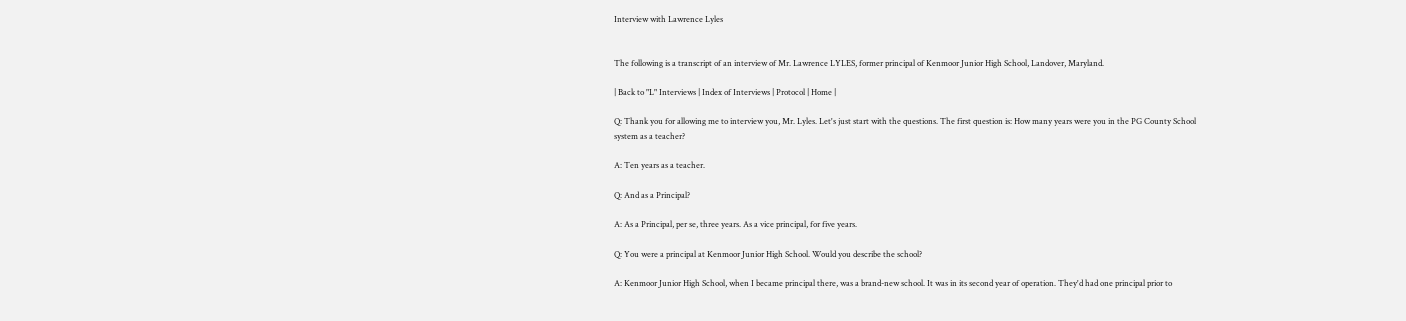Interview with Lawrence Lyles


The following is a transcript of an interview of Mr. Lawrence LYLES, former principal of Kenmoor Junior High School, Landover, Maryland.

| Back to "L" Interviews | Index of Interviews | Protocol | Home |

Q: Thank you for allowing me to interview you, Mr. Lyles. Let's just start with the questions. The first question is: How many years were you in the PG County School system as a teacher?

A: Ten years as a teacher.

Q: And as a Principal?

A: As a Principal, per se, three years. As a vice principal, for five years.

Q: You were a principal at Kenmoor Junior High School. Would you describe the school?

A: Kenmoor Junior High School, when I became principal there, was a brand-new school. It was in its second year of operation. They'd had one principal prior to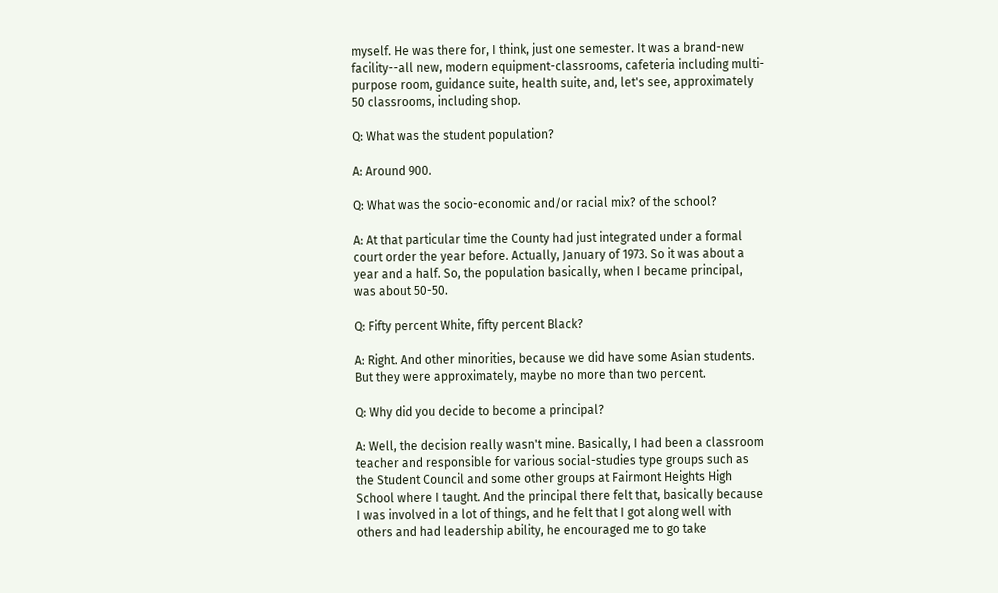myself. He was there for, I think, just one semester. It was a brand-new facility--all new, modern equipment-classrooms, cafeteria including multi-purpose room, guidance suite, health suite, and, let's see, approximately 50 classrooms, including shop.

Q: What was the student population?

A: Around 900.

Q: What was the socio-economic and/or racial mix? of the school?

A: At that particular time the County had just integrated under a formal court order the year before. Actually, January of 1973. So it was about a year and a half. So, the population basically, when I became principal, was about 50-50.

Q: Fifty percent White, fifty percent Black?

A: Right. And other minorities, because we did have some Asian students. But they were approximately, maybe no more than two percent.

Q: Why did you decide to become a principal?

A: Well, the decision really wasn't mine. Basically, I had been a classroom teacher and responsible for various social-studies type groups such as the Student Council and some other groups at Fairmont Heights High School where I taught. And the principal there felt that, basically because I was involved in a lot of things, and he felt that I got along well with others and had leadership ability, he encouraged me to go take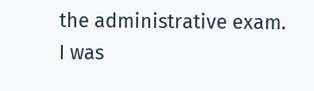the administrative exam. I was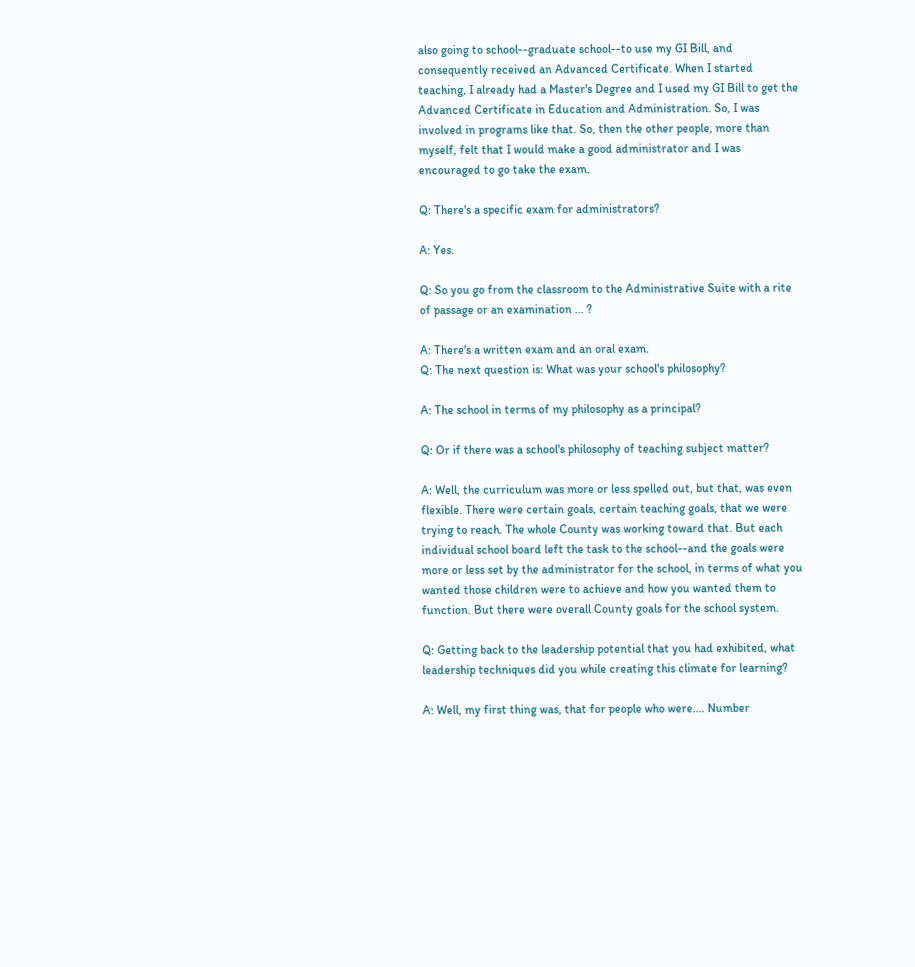also going to school--graduate school--to use my GI Bill, and consequently received an Advanced Certificate. When I started teaching, I already had a Master's Degree and I used my GI Bill to get the Advanced Certificate in Education and Administration. So, I was involved in programs like that. So, then the other people, more than myself, felt that I would make a good administrator and I was encouraged to go take the exam.

Q: There's a specific exam for administrators?

A: Yes.

Q: So you go from the classroom to the Administrative Suite with a rite of passage or an examination ... ?

A: There's a written exam and an oral exam.
Q: The next question is: What was your school's philosophy?

A: The school in terms of my philosophy as a principal?

Q: Or if there was a school's philosophy of teaching subject matter?

A: Well, the curriculum was more or less spelled out, but that, was even flexible. There were certain goals, certain teaching goals, that we were trying to reach. The whole County was working toward that. But each individual school board left the task to the school--and the goals were more or less set by the administrator for the school, in terms of what you wanted those children were to achieve and how you wanted them to function. But there were overall County goals for the school system.

Q: Getting back to the leadership potential that you had exhibited, what leadership techniques did you while creating this climate for learning?

A: Well, my first thing was, that for people who were.... Number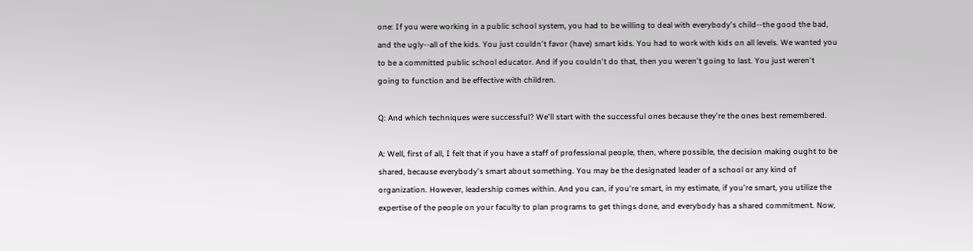one: If you were working in a public school system, you had to be willing to deal with everybody's child--the good the bad, and the ugly--all of the kids. You just couldn't favor (have) smart kids. You had to work with kids on all levels. We wanted you to be a committed public school educator. And if you couldn't do that, then you weren't going to last. You just weren't going to function and be effective with children.

Q: And which techniques were successful? We'll start with the successful ones because they're the ones best remembered.

A: Well, first of all, I felt that if you have a staff of professional people, then, where possible, the decision making ought to be shared, because everybody's smart about something. You may be the designated leader of a school or any kind of organization. However, leadership comes within. And you can, if you're smart, in my estimate, if you're smart, you utilize the expertise of the people on your faculty to plan programs to get things done, and everybody has a shared commitment. Now,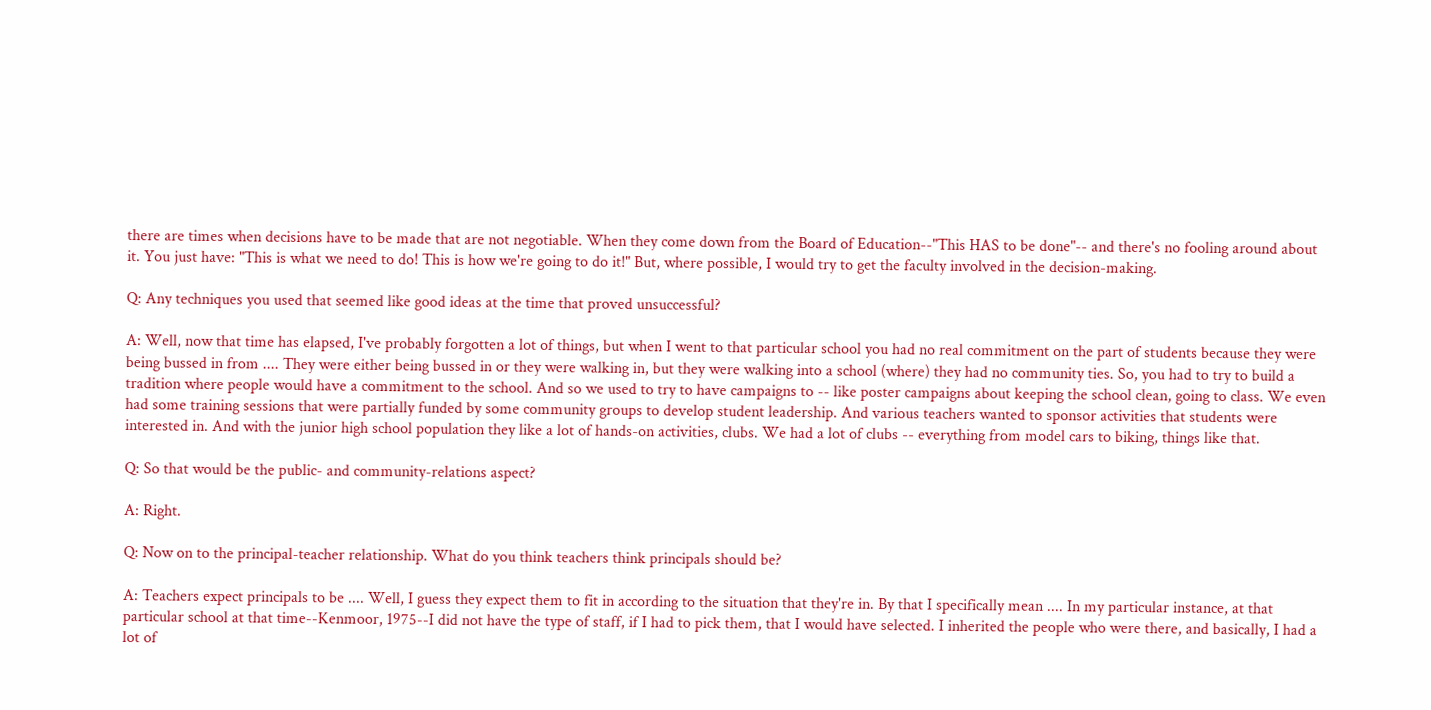there are times when decisions have to be made that are not negotiable. When they come down from the Board of Education--"This HAS to be done"-- and there's no fooling around about it. You just have: "This is what we need to do! This is how we're going to do it!" But, where possible, I would try to get the faculty involved in the decision-making.

Q: Any techniques you used that seemed like good ideas at the time that proved unsuccessful?

A: Well, now that time has elapsed, I've probably forgotten a lot of things, but when I went to that particular school you had no real commitment on the part of students because they were being bussed in from .... They were either being bussed in or they were walking in, but they were walking into a school (where) they had no community ties. So, you had to try to build a tradition where people would have a commitment to the school. And so we used to try to have campaigns to -- like poster campaigns about keeping the school clean, going to class. We even had some training sessions that were partially funded by some community groups to develop student leadership. And various teachers wanted to sponsor activities that students were interested in. And with the junior high school population they like a lot of hands-on activities, clubs. We had a lot of clubs -- everything from model cars to biking, things like that.

Q: So that would be the public- and community-relations aspect?

A: Right.

Q: Now on to the principal-teacher relationship. What do you think teachers think principals should be?

A: Teachers expect principals to be .... Well, I guess they expect them to fit in according to the situation that they're in. By that I specifically mean .... In my particular instance, at that particular school at that time--Kenmoor, 1975--I did not have the type of staff, if I had to pick them, that I would have selected. I inherited the people who were there, and basically, I had a lot of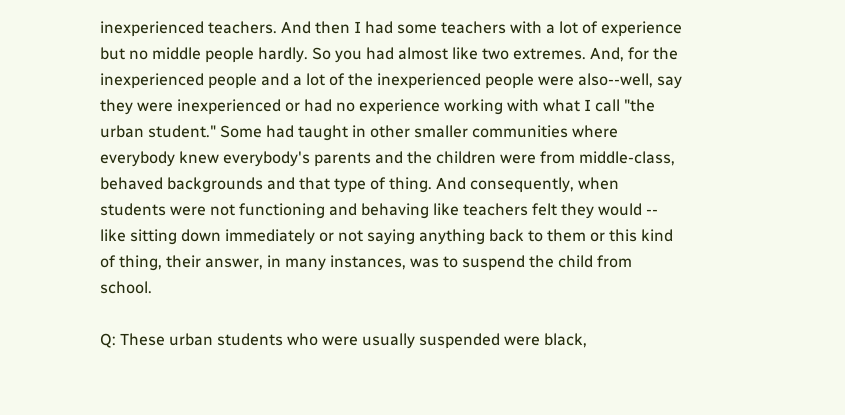inexperienced teachers. And then I had some teachers with a lot of experience but no middle people hardly. So you had almost like two extremes. And, for the inexperienced people and a lot of the inexperienced people were also--well, say they were inexperienced or had no experience working with what I call "the urban student." Some had taught in other smaller communities where everybody knew everybody's parents and the children were from middle-class, behaved backgrounds and that type of thing. And consequently, when students were not functioning and behaving like teachers felt they would -- like sitting down immediately or not saying anything back to them or this kind of thing, their answer, in many instances, was to suspend the child from school.

Q: These urban students who were usually suspended were black,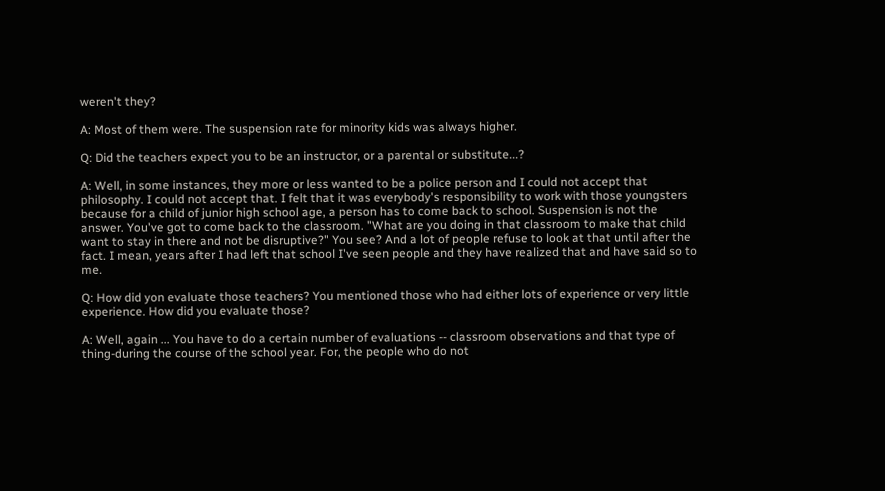weren't they?

A: Most of them were. The suspension rate for minority kids was always higher.

Q: Did the teachers expect you to be an instructor, or a parental or substitute...?

A: Well, in some instances, they more or less wanted to be a police person and I could not accept that philosophy. I could not accept that. I felt that it was everybody's responsibility to work with those youngsters because for a child of junior high school age, a person has to come back to school. Suspension is not the answer. You've got to come back to the classroom. "What are you doing in that classroom to make that child want to stay in there and not be disruptive?" You see? And a lot of people refuse to look at that until after the fact. I mean, years after I had left that school I've seen people and they have realized that and have said so to me.

Q: How did yon evaluate those teachers? You mentioned those who had either lots of experience or very little experience. How did you evaluate those?

A: Well, again ... You have to do a certain number of evaluations -- classroom observations and that type of thing-during the course of the school year. For, the people who do not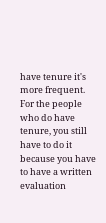have tenure it's more frequent. For the people who do have tenure, you still have to do it because you have to have a written evaluation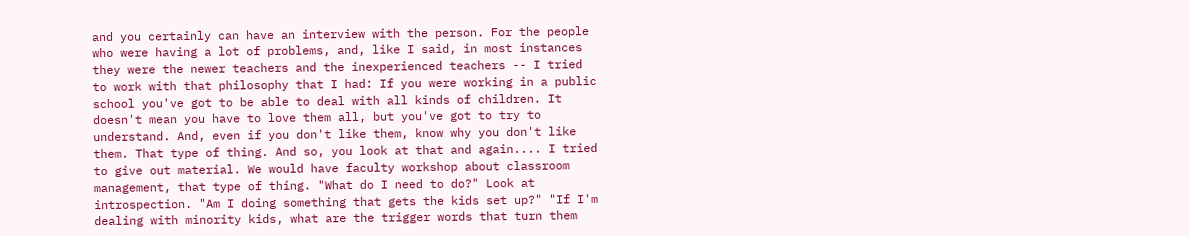and you certainly can have an interview with the person. For the people who were having a lot of problems, and, like I said, in most instances they were the newer teachers and the inexperienced teachers -- I tried to work with that philosophy that I had: If you were working in a public school you've got to be able to deal with all kinds of children. It doesn't mean you have to love them all, but you've got to try to understand. And, even if you don't like them, know why you don't like them. That type of thing. And so, you look at that and again.... I tried to give out material. We would have faculty workshop about classroom management, that type of thing. "What do I need to do?" Look at introspection. "Am I doing something that gets the kids set up?" "If I'm dealing with minority kids, what are the trigger words that turn them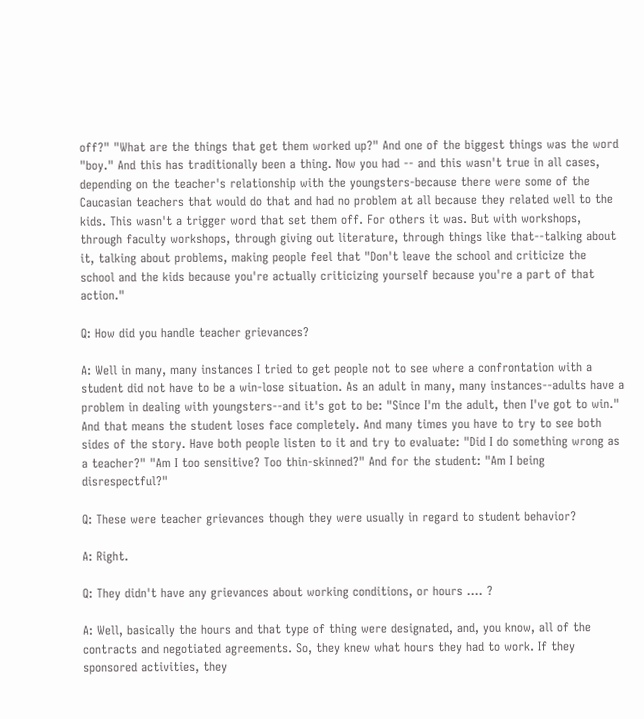off?" "What are the things that get them worked up?" And one of the biggest things was the word "boy." And this has traditionally been a thing. Now you had -- and this wasn't true in all cases, depending on the teacher's relationship with the youngsters-because there were some of the Caucasian teachers that would do that and had no problem at all because they related well to the kids. This wasn't a trigger word that set them off. For others it was. But with workshops, through faculty workshops, through giving out literature, through things like that--talking about it, talking about problems, making people feel that "Don't leave the school and criticize the school and the kids because you're actually criticizing yourself because you're a part of that action."

Q: How did you handle teacher grievances?

A: Well in many, many instances I tried to get people not to see where a confrontation with a student did not have to be a win-lose situation. As an adult in many, many instances--adults have a problem in dealing with youngsters--and it's got to be: "Since I'm the adult, then I've got to win." And that means the student loses face completely. And many times you have to try to see both sides of the story. Have both people listen to it and try to evaluate: "Did I do something wrong as a teacher?" "Am I too sensitive? Too thin-skinned?" And for the student: "Am I being disrespectful?"

Q: These were teacher grievances though they were usually in regard to student behavior?

A: Right.

Q: They didn't have any grievances about working conditions, or hours .... ?

A: Well, basically the hours and that type of thing were designated, and, you know, all of the contracts and negotiated agreements. So, they knew what hours they had to work. If they sponsored activities, they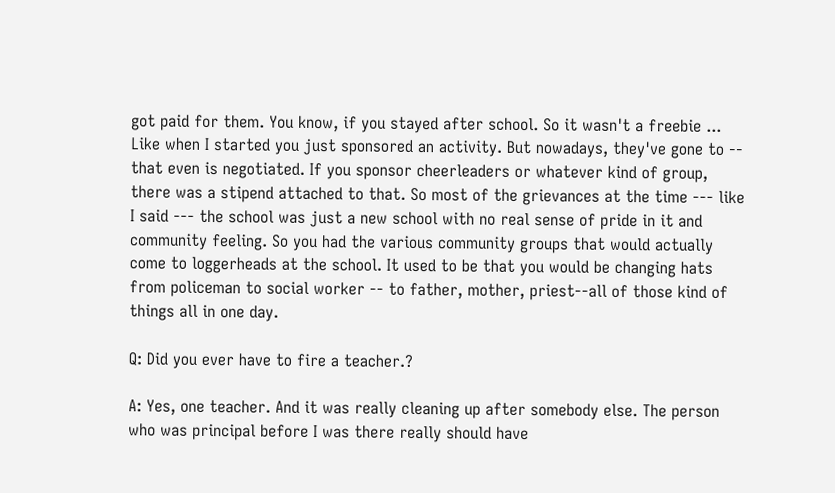got paid for them. You know, if you stayed after school. So it wasn't a freebie ... Like when I started you just sponsored an activity. But nowadays, they've gone to -- that even is negotiated. If you sponsor cheerleaders or whatever kind of group, there was a stipend attached to that. So most of the grievances at the time --- like I said --- the school was just a new school with no real sense of pride in it and community feeling. So you had the various community groups that would actually come to loggerheads at the school. It used to be that you would be changing hats from policeman to social worker -- to father, mother, priest--all of those kind of things all in one day.

Q: Did you ever have to fire a teacher.?

A: Yes, one teacher. And it was really cleaning up after somebody else. The person who was principal before I was there really should have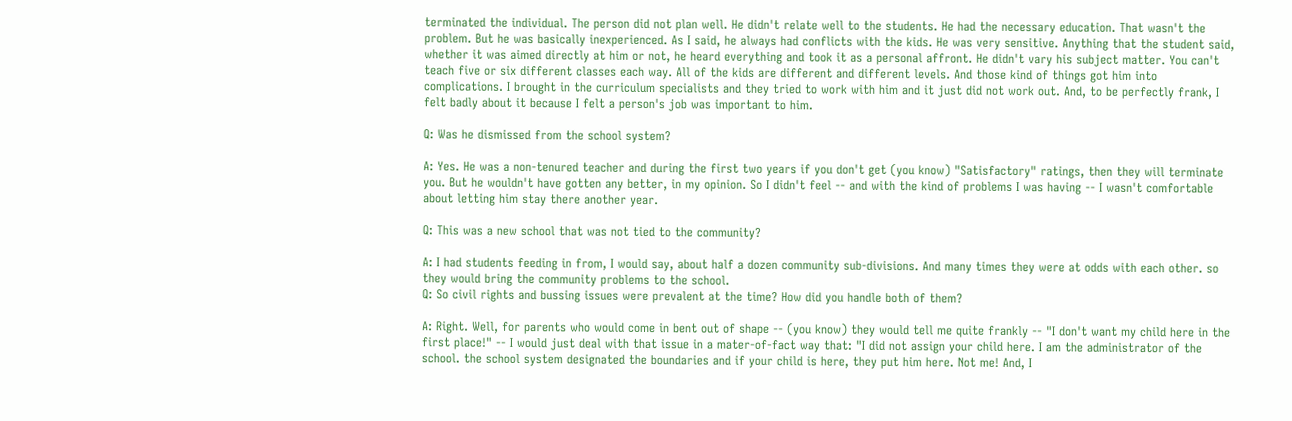terminated the individual. The person did not plan well. He didn't relate well to the students. He had the necessary education. That wasn't the problem. But he was basically inexperienced. As I said, he always had conflicts with the kids. He was very sensitive. Anything that the student said, whether it was aimed directly at him or not, he heard everything and took it as a personal affront. He didn't vary his subject matter. You can't teach five or six different classes each way. All of the kids are different and different levels. And those kind of things got him into complications. I brought in the curriculum specialists and they tried to work with him and it just did not work out. And, to be perfectly frank, I felt badly about it because I felt a person's job was important to him.

Q: Was he dismissed from the school system?

A: Yes. He was a non-tenured teacher and during the first two years if you don't get (you know) "Satisfactory" ratings, then they will terminate you. But he wouldn't have gotten any better, in my opinion. So I didn't feel -- and with the kind of problems I was having -- I wasn't comfortable about letting him stay there another year.

Q: This was a new school that was not tied to the community?

A: I had students feeding in from, I would say, about half a dozen community sub-divisions. And many times they were at odds with each other. so they would bring the community problems to the school.
Q: So civil rights and bussing issues were prevalent at the time? How did you handle both of them?

A: Right. Well, for parents who would come in bent out of shape -- (you know) they would tell me quite frankly -- "I don't want my child here in the first place!" -- I would just deal with that issue in a mater-of-fact way that: "I did not assign your child here. I am the administrator of the school. the school system designated the boundaries and if your child is here, they put him here. Not me! And, I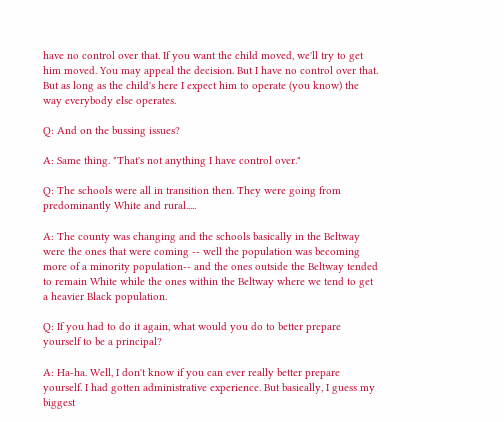have no control over that. If you want the child moved, we'll try to get him moved. You may appeal the decision. But I have no control over that. But as long as the child's here I expect him to operate (you know) the way everybody else operates.

Q: And on the bussing issues?

A: Same thing. "That's not anything I have control over."

Q: The schools were all in transition then. They were going from predominantly White and rural.....

A: The county was changing and the schools basically in the Beltway were the ones that were coming -- well the population was becoming more of a minority population-- and the ones outside the Beltway tended to remain White while the ones within the Beltway where we tend to get a heavier Black population.

Q: If you had to do it again, what would you do to better prepare yourself to be a principal?

A: Ha-ha. Well, I don't know if you can ever really better prepare yourself. I had gotten administrative experience. But basically, I guess my biggest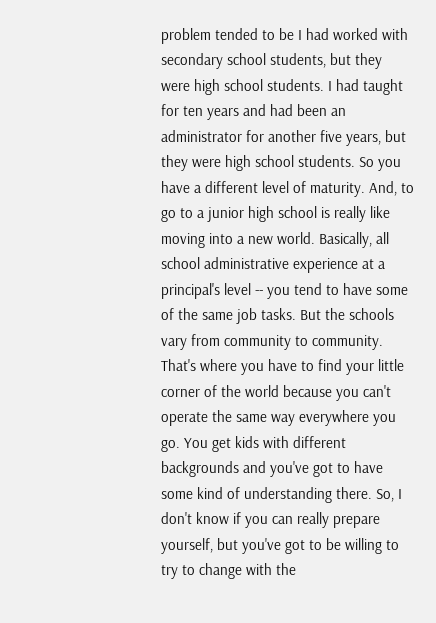problem tended to be I had worked with secondary school students, but they were high school students. I had taught for ten years and had been an administrator for another five years, but they were high school students. So you have a different level of maturity. And, to go to a junior high school is really like moving into a new world. Basically, all school administrative experience at a principal's level -- you tend to have some of the same job tasks. But the schools vary from community to community. That's where you have to find your little corner of the world because you can't operate the same way everywhere you go. You get kids with different backgrounds and you've got to have some kind of understanding there. So, I don't know if you can really prepare yourself, but you've got to be willing to try to change with the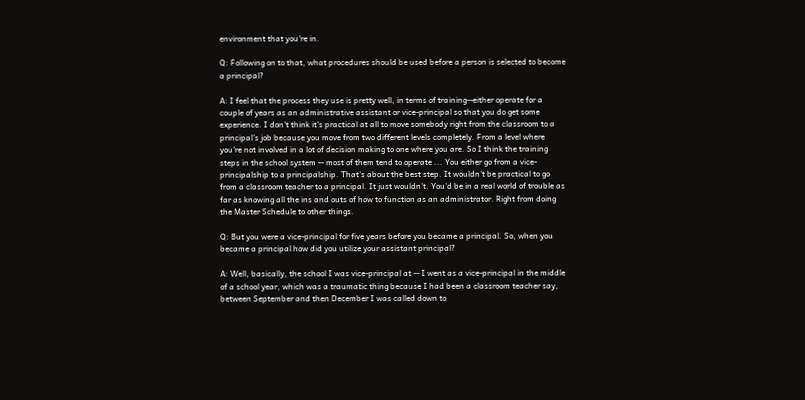environment that you're in.

Q: Following on to that, what procedures should be used before a person is selected to become a principal?

A: I feel that the process they use is pretty well, in terms of training--either operate for a couple of years as an administrative assistant or vice-principal so that you do get some experience. I don't think it's practical at all to move somebody right from the classroom to a principal's job because you move from two different levels completely. From a level where you're not involved in a lot of decision making to one where you are. So I think the training steps in the school system -- most of them tend to operate ... You either go from a vice-principalship to a principalship. That's about the best step. It wouldn't be practical to go from a classroom teacher to a principal. It just wouldn't. You'd be in a real world of trouble as far as knowing all the ins and outs of how to function as an administrator. Right from doing the Master Schedule to other things.

Q: But you were a vice-principal for five years before you became a principal. So, when you became a principal how did you utilize your assistant principal?

A: Well, basically, the school I was vice-principal at -- I went as a vice-principal in the middle of a school year, which was a traumatic thing because I had been a classroom teacher say, between September and then December I was called down to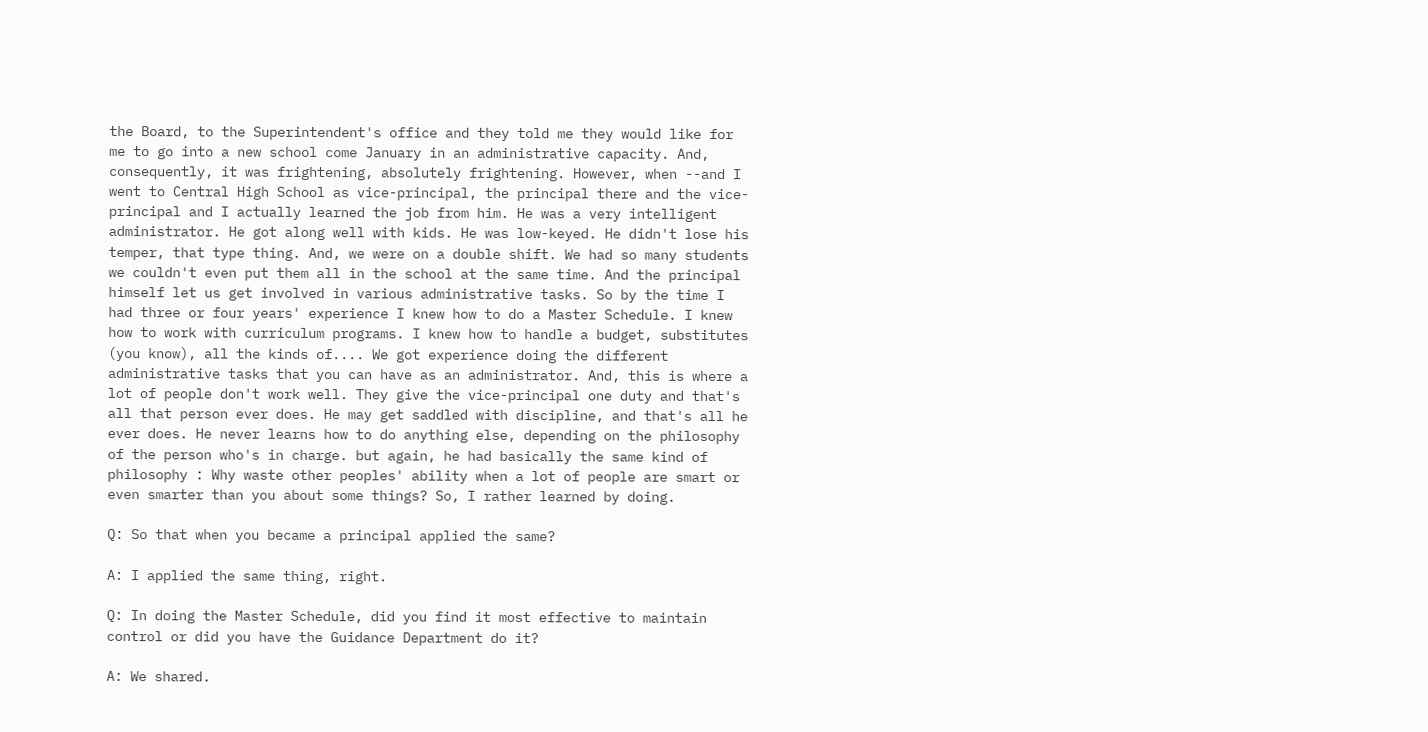the Board, to the Superintendent's office and they told me they would like for me to go into a new school come January in an administrative capacity. And, consequently, it was frightening, absolutely frightening. However, when --and I went to Central High School as vice-principal, the principal there and the vice-principal and I actually learned the job from him. He was a very intelligent administrator. He got along well with kids. He was low-keyed. He didn't lose his temper, that type thing. And, we were on a double shift. We had so many students we couldn't even put them all in the school at the same time. And the principal himself let us get involved in various administrative tasks. So by the time I had three or four years' experience I knew how to do a Master Schedule. I knew how to work with curriculum programs. I knew how to handle a budget, substitutes (you know), all the kinds of.... We got experience doing the different administrative tasks that you can have as an administrator. And, this is where a lot of people don't work well. They give the vice-principal one duty and that's all that person ever does. He may get saddled with discipline, and that's all he ever does. He never learns how to do anything else, depending on the philosophy of the person who's in charge. but again, he had basically the same kind of philosophy : Why waste other peoples' ability when a lot of people are smart or even smarter than you about some things? So, I rather learned by doing.

Q: So that when you became a principal applied the same?

A: I applied the same thing, right.

Q: In doing the Master Schedule, did you find it most effective to maintain control or did you have the Guidance Department do it?

A: We shared.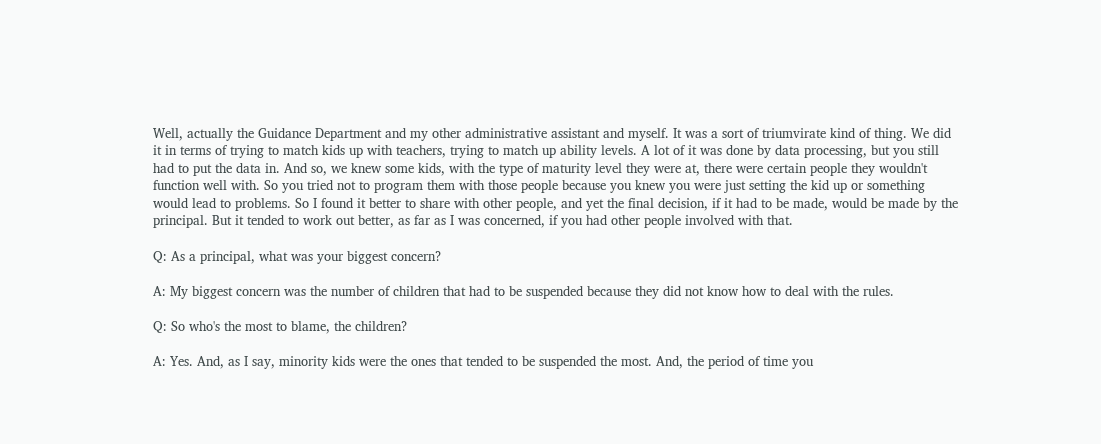Well, actually the Guidance Department and my other administrative assistant and myself. It was a sort of triumvirate kind of thing. We did it in terms of trying to match kids up with teachers, trying to match up ability levels. A lot of it was done by data processing, but you still had to put the data in. And so, we knew some kids, with the type of maturity level they were at, there were certain people they wouldn't function well with. So you tried not to program them with those people because you knew you were just setting the kid up or something would lead to problems. So I found it better to share with other people, and yet the final decision, if it had to be made, would be made by the principal. But it tended to work out better, as far as I was concerned, if you had other people involved with that.

Q: As a principal, what was your biggest concern?

A: My biggest concern was the number of children that had to be suspended because they did not know how to deal with the rules.

Q: So who's the most to blame, the children?

A: Yes. And, as I say, minority kids were the ones that tended to be suspended the most. And, the period of time you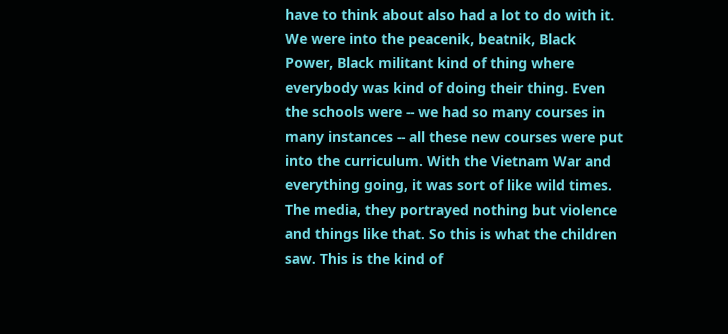have to think about also had a lot to do with it. We were into the peacenik, beatnik, Black Power, Black militant kind of thing where everybody was kind of doing their thing. Even the schools were -- we had so many courses in many instances -- all these new courses were put into the curriculum. With the Vietnam War and everything going, it was sort of like wild times. The media, they portrayed nothing but violence and things like that. So this is what the children saw. This is the kind of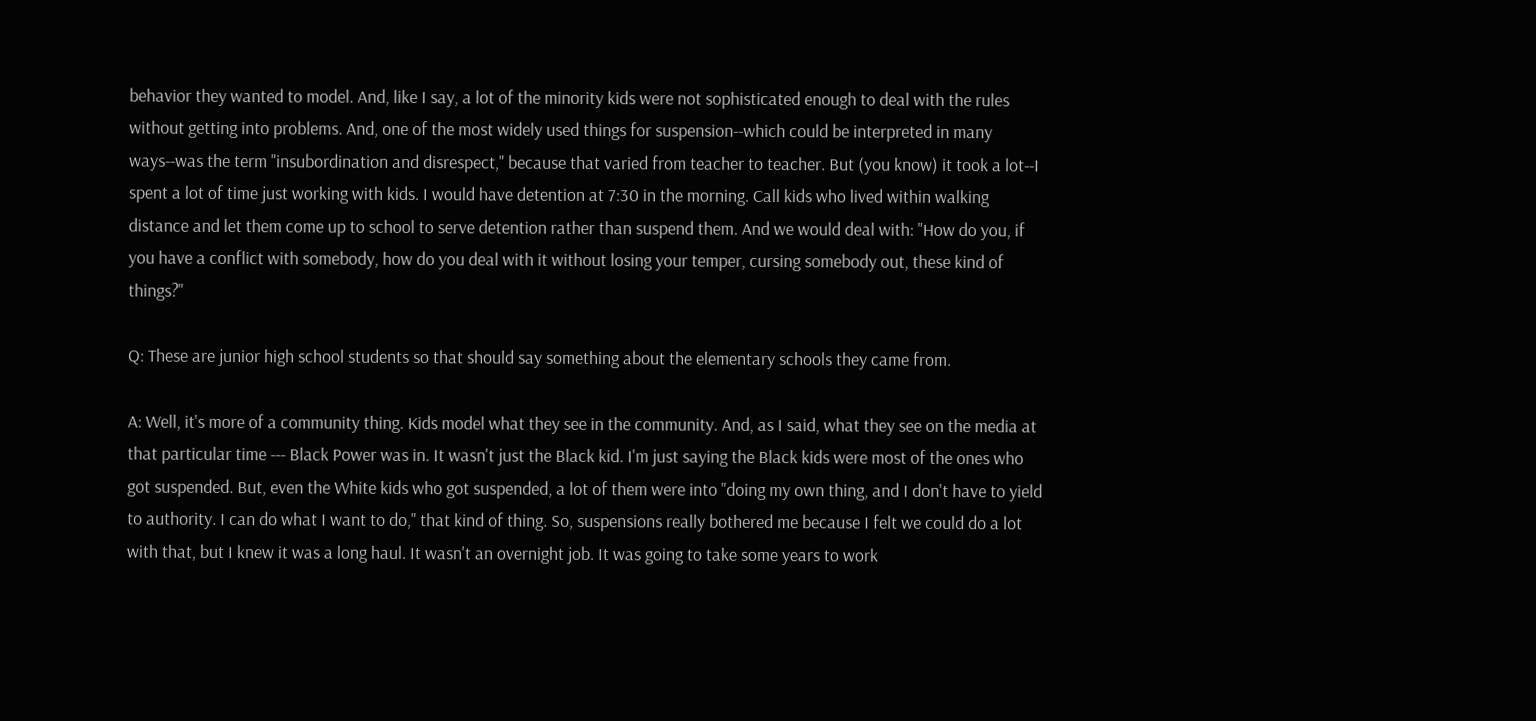behavior they wanted to model. And, like I say, a lot of the minority kids were not sophisticated enough to deal with the rules without getting into problems. And, one of the most widely used things for suspension--which could be interpreted in many ways--was the term "insubordination and disrespect," because that varied from teacher to teacher. But (you know) it took a lot--I spent a lot of time just working with kids. I would have detention at 7:30 in the morning. Call kids who lived within walking distance and let them come up to school to serve detention rather than suspend them. And we would deal with: "How do you, if you have a conflict with somebody, how do you deal with it without losing your temper, cursing somebody out, these kind of things?"

Q: These are junior high school students so that should say something about the elementary schools they came from.

A: Well, it's more of a community thing. Kids model what they see in the community. And, as I said, what they see on the media at that particular time --- Black Power was in. It wasn't just the Black kid. I'm just saying the Black kids were most of the ones who got suspended. But, even the White kids who got suspended, a lot of them were into "doing my own thing, and I don't have to yield to authority. I can do what I want to do," that kind of thing. So, suspensions really bothered me because I felt we could do a lot with that, but I knew it was a long haul. It wasn't an overnight job. It was going to take some years to work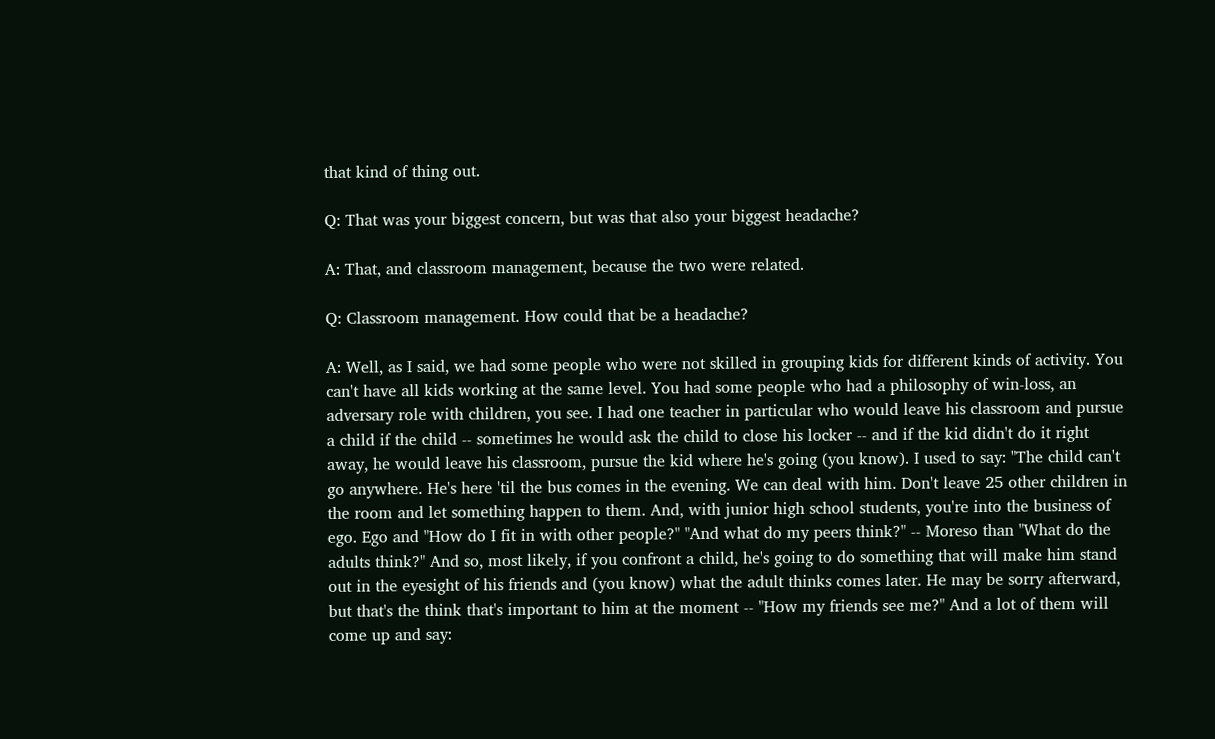that kind of thing out.

Q: That was your biggest concern, but was that also your biggest headache?

A: That, and classroom management, because the two were related.

Q: Classroom management. How could that be a headache?

A: Well, as I said, we had some people who were not skilled in grouping kids for different kinds of activity. You can't have all kids working at the same level. You had some people who had a philosophy of win-loss, an adversary role with children, you see. I had one teacher in particular who would leave his classroom and pursue a child if the child -- sometimes he would ask the child to close his locker -- and if the kid didn't do it right away, he would leave his classroom, pursue the kid where he's going (you know). I used to say: "The child can't go anywhere. He's here 'til the bus comes in the evening. We can deal with him. Don't leave 25 other children in the room and let something happen to them. And, with junior high school students, you're into the business of ego. Ego and "How do I fit in with other people?" "And what do my peers think?" -- Moreso than "What do the adults think?" And so, most likely, if you confront a child, he's going to do something that will make him stand out in the eyesight of his friends and (you know) what the adult thinks comes later. He may be sorry afterward, but that's the think that's important to him at the moment -- "How my friends see me?" And a lot of them will come up and say: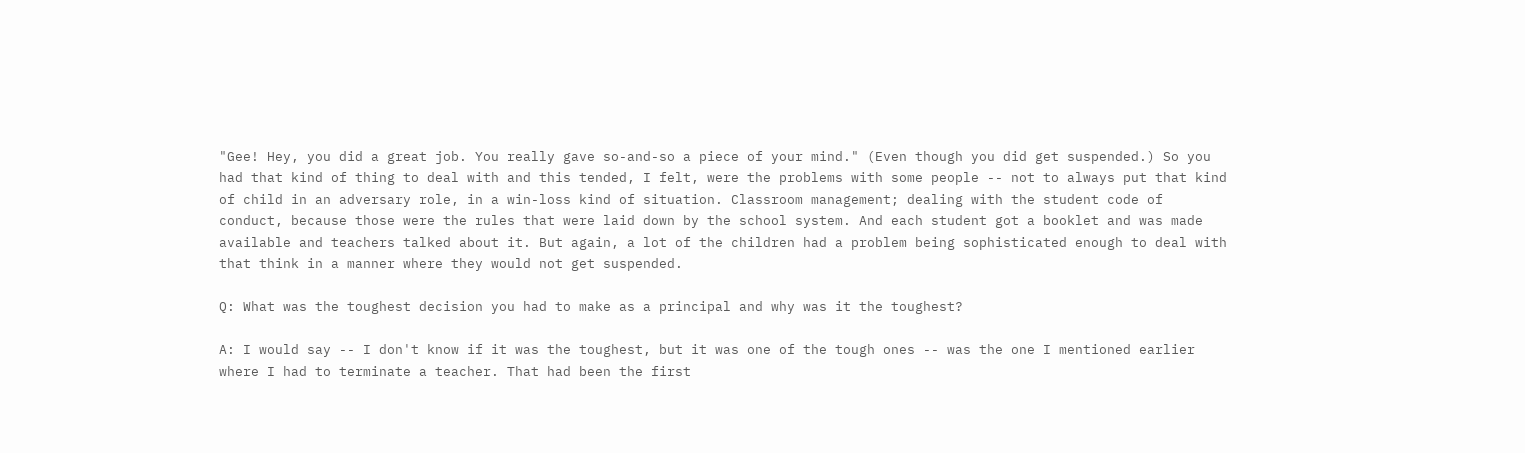"Gee! Hey, you did a great job. You really gave so-and-so a piece of your mind." (Even though you did get suspended.) So you had that kind of thing to deal with and this tended, I felt, were the problems with some people -- not to always put that kind of child in an adversary role, in a win-loss kind of situation. Classroom management; dealing with the student code of conduct, because those were the rules that were laid down by the school system. And each student got a booklet and was made available and teachers talked about it. But again, a lot of the children had a problem being sophisticated enough to deal with that think in a manner where they would not get suspended.

Q: What was the toughest decision you had to make as a principal and why was it the toughest?

A: I would say -- I don't know if it was the toughest, but it was one of the tough ones -- was the one I mentioned earlier where I had to terminate a teacher. That had been the first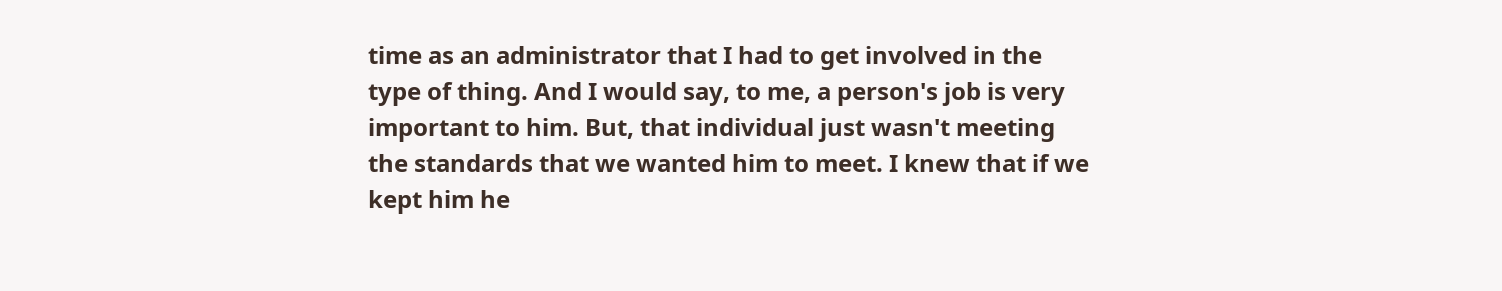time as an administrator that I had to get involved in the type of thing. And I would say, to me, a person's job is very important to him. But, that individual just wasn't meeting the standards that we wanted him to meet. I knew that if we kept him he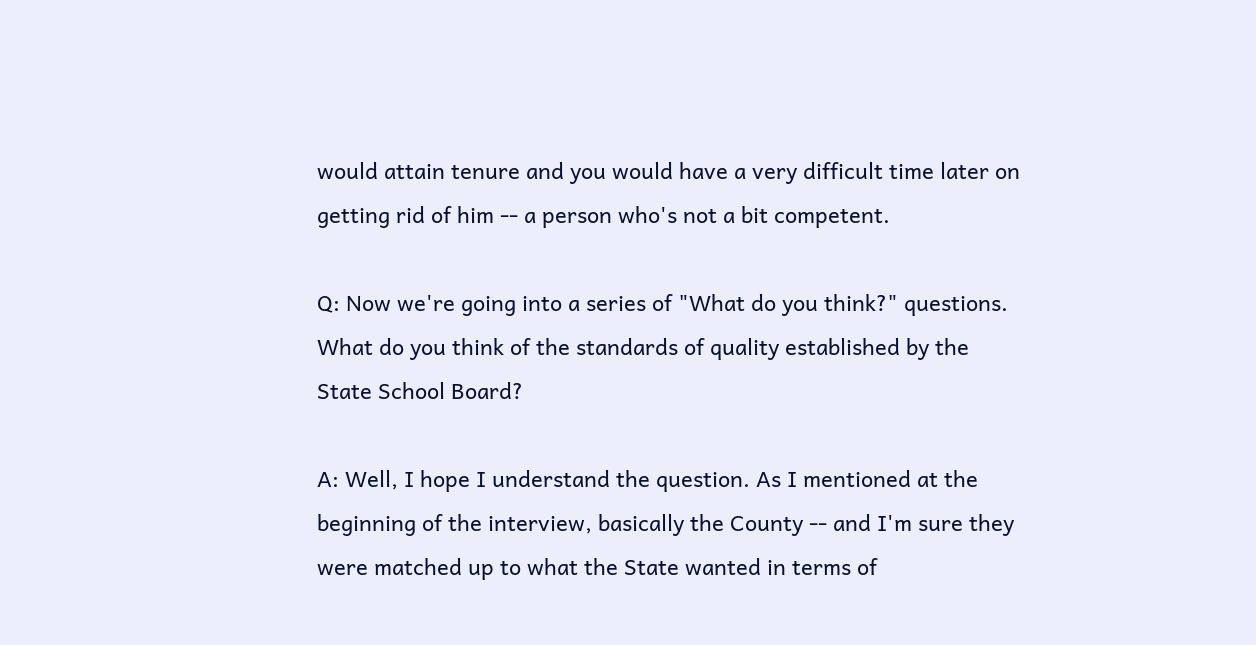would attain tenure and you would have a very difficult time later on getting rid of him -- a person who's not a bit competent.

Q: Now we're going into a series of "What do you think?" questions. What do you think of the standards of quality established by the State School Board?

A: Well, I hope I understand the question. As I mentioned at the beginning of the interview, basically the County -- and I'm sure they were matched up to what the State wanted in terms of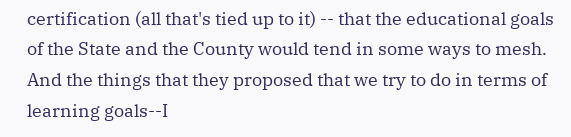certification (all that's tied up to it) -- that the educational goals of the State and the County would tend in some ways to mesh. And the things that they proposed that we try to do in terms of learning goals--I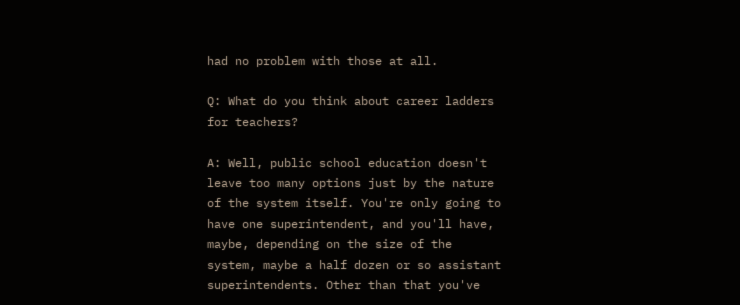had no problem with those at all.

Q: What do you think about career ladders for teachers?

A: Well, public school education doesn't leave too many options just by the nature of the system itself. You're only going to have one superintendent, and you'll have, maybe, depending on the size of the system, maybe a half dozen or so assistant superintendents. Other than that you've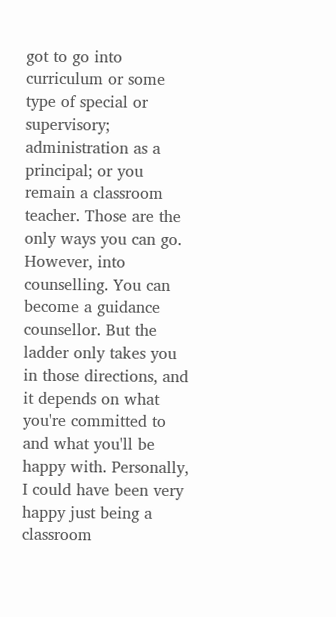got to go into curriculum or some type of special or supervisory; administration as a principal; or you remain a classroom teacher. Those are the only ways you can go. However, into counselling. You can become a guidance counsellor. But the ladder only takes you in those directions, and it depends on what you're committed to and what you'll be happy with. Personally, I could have been very happy just being a classroom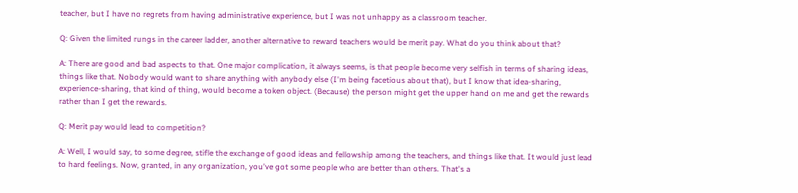teacher, but I have no regrets from having administrative experience, but I was not unhappy as a classroom teacher.

Q: Given the limited rungs in the career ladder, another alternative to reward teachers would be merit pay. What do you think about that?

A: There are good and bad aspects to that. One major complication, it always seems, is that people become very selfish in terms of sharing ideas, things like that. Nobody would want to share anything with anybody else (I'm being facetious about that), but I know that idea-sharing, experience-sharing, that kind of thing, would become a token object. (Because) the person might get the upper hand on me and get the rewards rather than I get the rewards.

Q: Merit pay would lead to competition?

A: Well, I would say, to some degree, stifle the exchange of good ideas and fellowship among the teachers, and things like that. It would just lead to hard feelings. Now, granted, in any organization, you've got some people who are better than others. That's a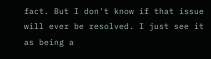fact. But I don't know if that issue will ever be resolved. I just see it as being a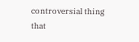controversial thing that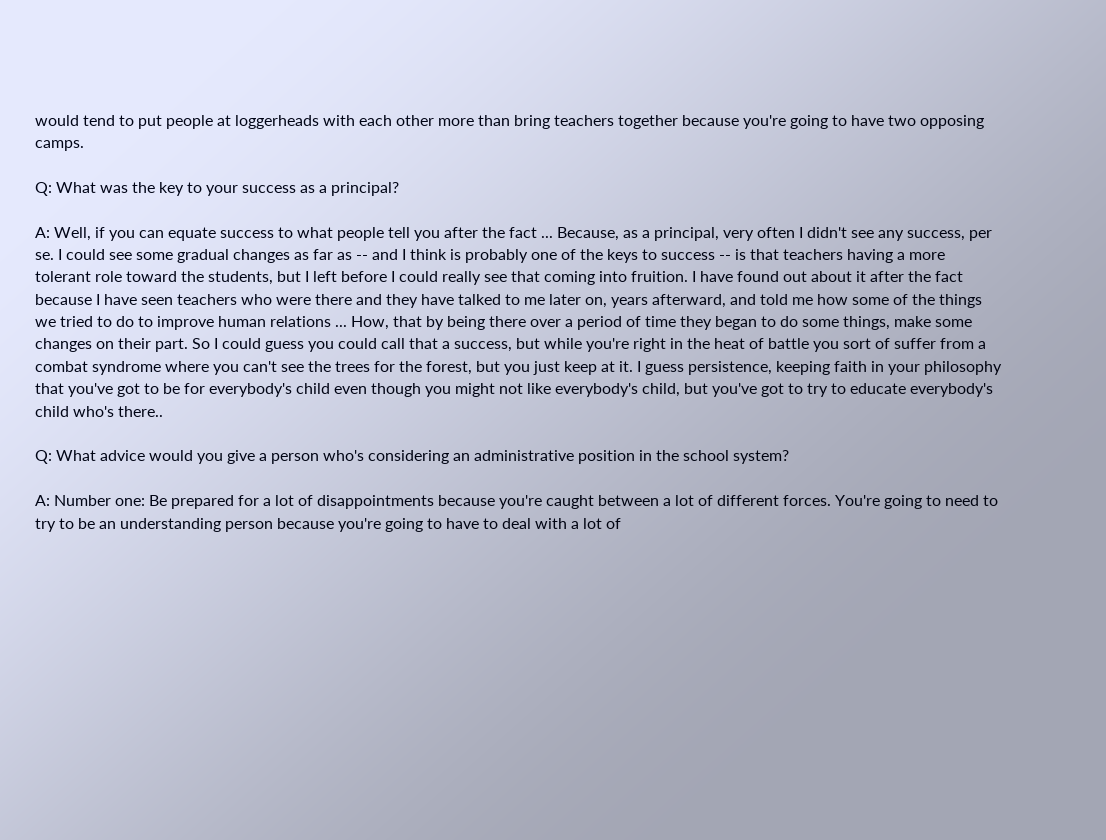would tend to put people at loggerheads with each other more than bring teachers together because you're going to have two opposing camps.

Q: What was the key to your success as a principal?

A: Well, if you can equate success to what people tell you after the fact ... Because, as a principal, very often I didn't see any success, per se. I could see some gradual changes as far as -- and I think is probably one of the keys to success -- is that teachers having a more tolerant role toward the students, but I left before I could really see that coming into fruition. I have found out about it after the fact because I have seen teachers who were there and they have talked to me later on, years afterward, and told me how some of the things we tried to do to improve human relations ... How, that by being there over a period of time they began to do some things, make some changes on their part. So I could guess you could call that a success, but while you're right in the heat of battle you sort of suffer from a combat syndrome where you can't see the trees for the forest, but you just keep at it. I guess persistence, keeping faith in your philosophy that you've got to be for everybody's child even though you might not like everybody's child, but you've got to try to educate everybody's child who's there..

Q: What advice would you give a person who's considering an administrative position in the school system?

A: Number one: Be prepared for a lot of disappointments because you're caught between a lot of different forces. You're going to need to try to be an understanding person because you're going to have to deal with a lot of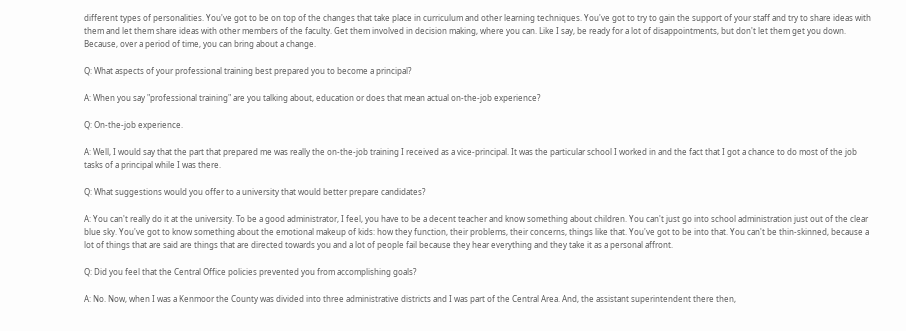different types of personalities. You've got to be on top of the changes that take place in curriculum and other learning techniques. You've got to try to gain the support of your staff and try to share ideas with them and let them share ideas with other members of the faculty. Get them involved in decision making, where you can. Like I say, be ready for a lot of disappointments, but don't let them get you down. Because, over a period of time, you can bring about a change.

Q: What aspects of your professional training best prepared you to become a principal?

A: When you say "professional training" are you talking about, education or does that mean actual on-the-job experience?

Q: On-the-job experience.

A: Well, I would say that the part that prepared me was really the on-the-job training I received as a vice-principal. It was the particular school I worked in and the fact that I got a chance to do most of the job tasks of a principal while I was there.

Q: What suggestions would you offer to a university that would better prepare candidates?

A: You can't really do it at the university. To be a good administrator, I feel, you have to be a decent teacher and know something about children. You can't just go into school administration just out of the clear blue sky. You've got to know something about the emotional makeup of kids: how they function, their problems, their concerns, things like that. You've got to be into that. You can't be thin-skinned, because a lot of things that are said are things that are directed towards you and a lot of people fail because they hear everything and they take it as a personal affront.

Q: Did you feel that the Central Office policies prevented you from accomplishing goals?

A: No. Now, when I was a Kenmoor the County was divided into three administrative districts and I was part of the Central Area. And, the assistant superintendent there then,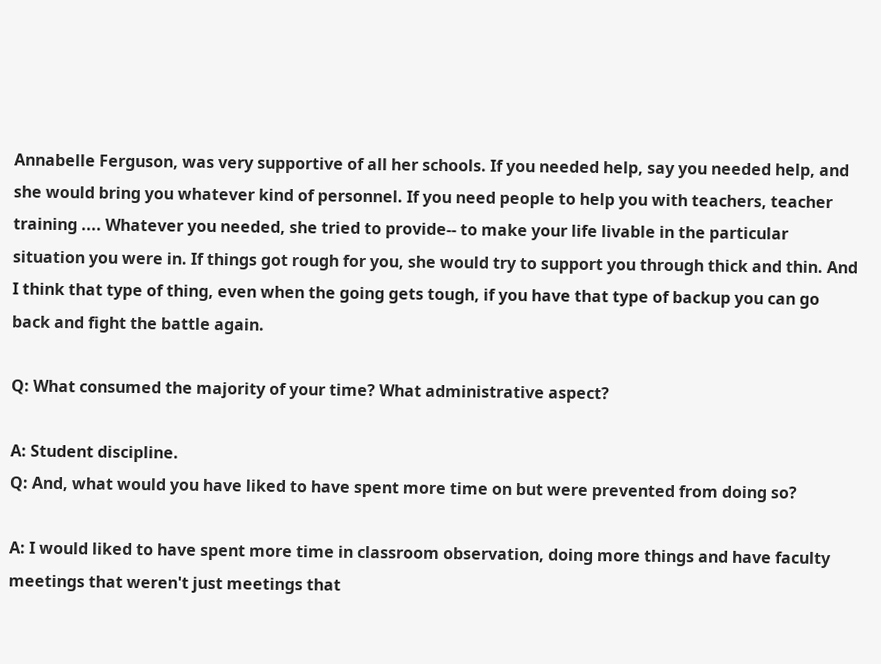Annabelle Ferguson, was very supportive of all her schools. If you needed help, say you needed help, and she would bring you whatever kind of personnel. If you need people to help you with teachers, teacher training .... Whatever you needed, she tried to provide-- to make your life livable in the particular situation you were in. If things got rough for you, she would try to support you through thick and thin. And I think that type of thing, even when the going gets tough, if you have that type of backup you can go back and fight the battle again.

Q: What consumed the majority of your time? What administrative aspect?

A: Student discipline.
Q: And, what would you have liked to have spent more time on but were prevented from doing so?

A: I would liked to have spent more time in classroom observation, doing more things and have faculty meetings that weren't just meetings that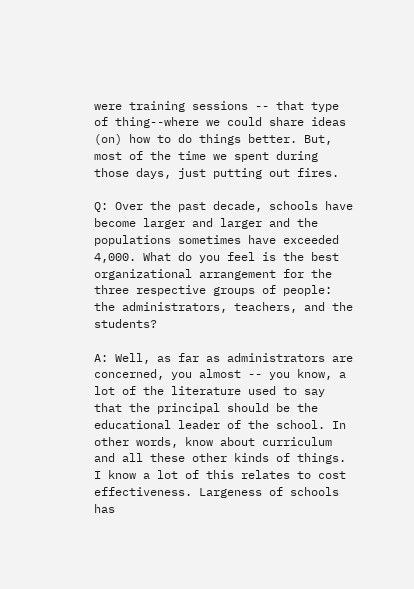were training sessions -- that type of thing--where we could share ideas (on) how to do things better. But, most of the time we spent during those days, just putting out fires.

Q: Over the past decade, schools have become larger and larger and the populations sometimes have exceeded 4,000. What do you feel is the best organizational arrangement for the three respective groups of people: the administrators, teachers, and the students?

A: Well, as far as administrators are concerned, you almost -- you know, a lot of the literature used to say that the principal should be the educational leader of the school. In other words, know about curriculum and all these other kinds of things. I know a lot of this relates to cost effectiveness. Largeness of schools has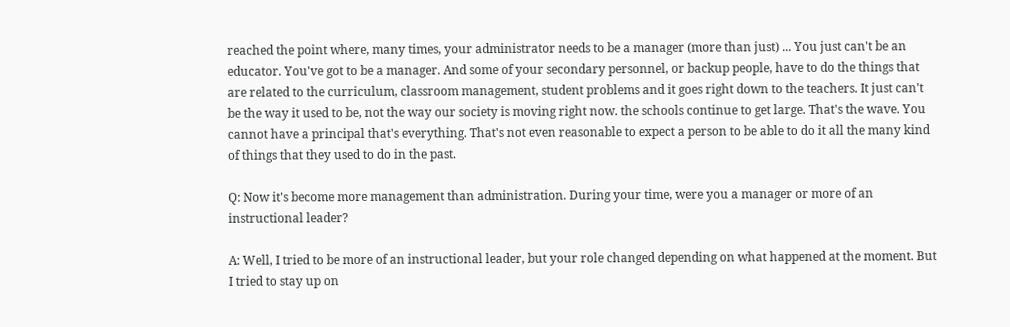reached the point where, many times, your administrator needs to be a manager (more than just) ... You just can't be an educator. You've got to be a manager. And some of your secondary personnel, or backup people, have to do the things that are related to the curriculum, classroom management, student problems and it goes right down to the teachers. It just can't be the way it used to be, not the way our society is moving right now. the schools continue to get large. That's the wave. You cannot have a principal that's everything. That's not even reasonable to expect a person to be able to do it all the many kind of things that they used to do in the past.

Q: Now it's become more management than administration. During your time, were you a manager or more of an instructional leader?

A: Well, I tried to be more of an instructional leader, but your role changed depending on what happened at the moment. But I tried to stay up on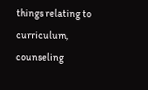things relating to curriculum, counseling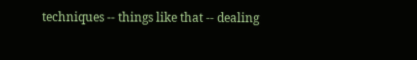techniques -- things like that -- dealing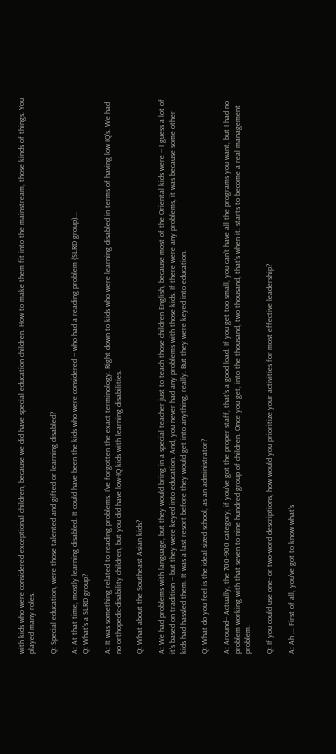with kids who were considered exceptional children, because we did have special education children. How to make them fit into the mainstream, those kinds of things. You played many roles.

Q: Special education, were those talented and gifted or learning disabled?

A: At that time, mostly learning disabled. It could have been the kids who were considered -- who had a reading problem (SLRD group)...
Q: What's a SLRD group?

A: It was something related to reading problems. I've forgotten the exact terminology. Right down to kids who were learning disabled in terms of having low IQ's. We had no orthopedic-disability children, but you did have low-IQ kids with learning disabilities.

Q: What about the Southeast Asian kids?

A: We had problems with language, but they would bring in a special teacher just to teach those children English, because most of the Oriental kids were -- I guess a lot of it's based on tradition -- but they were keyed into education. And, you never had any problems with those kids. If there were any problems, it was because some other kids had hassled them. It was a last resort before they would get into anything, really. But they were keyed into education.

Q: What do you feel is the ideal sized school, as an administrator?

A: Around-- Actually, the 700-900 category, if you've got the proper staff, that's a good load. If you get too small, you can't have all the programs you want, but I had no problem working with that seven to nine hundred group of children. Once you get, into the thousand, two thousand, that's when it. starts to become a real management problem.

Q: If you could use one- or two-word descriptions, how would you prioritize your activities for most effective leadership?

A: Ah ... First of all, you've got to know what's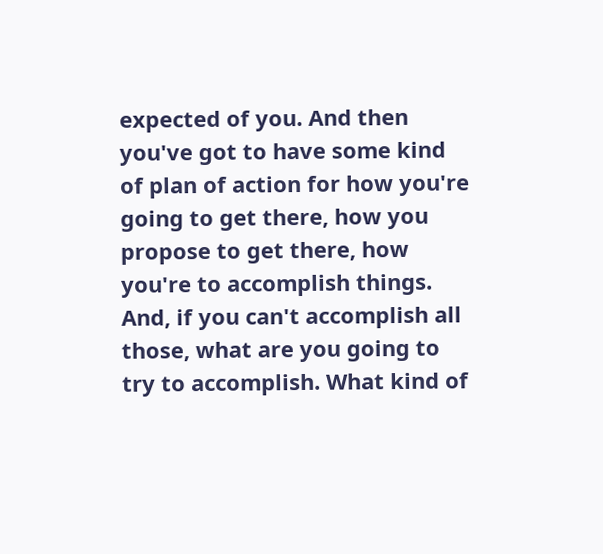expected of you. And then you've got to have some kind of plan of action for how you're going to get there, how you propose to get there, how you're to accomplish things. And, if you can't accomplish all those, what are you going to try to accomplish. What kind of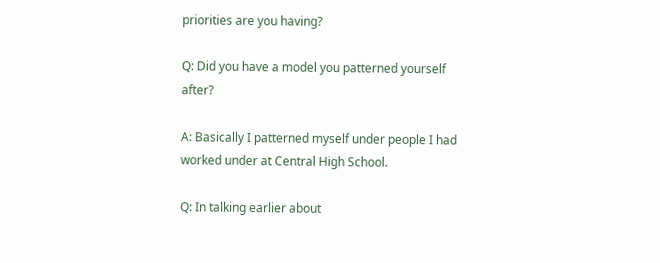priorities are you having?

Q: Did you have a model you patterned yourself after?

A: Basically I patterned myself under people I had worked under at Central High School.

Q: In talking earlier about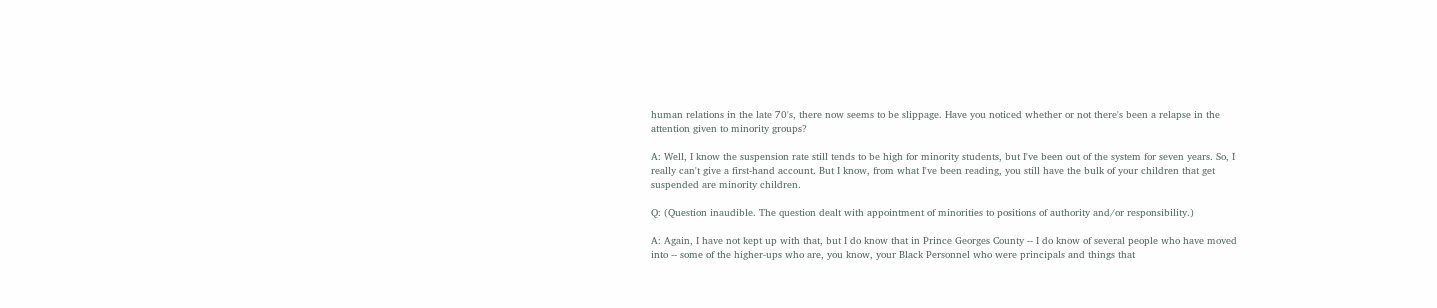human relations in the late 70's, there now seems to be slippage. Have you noticed whether or not there's been a relapse in the attention given to minority groups?

A: Well, I know the suspension rate still tends to be high for minority students, but I've been out of the system for seven years. So, I really can't give a first-hand account. But I know, from what I've been reading, you still have the bulk of your children that get suspended are minority children.

Q: (Question inaudible. The question dealt with appointment of minorities to positions of authority and/or responsibility.)

A: Again, I have not kept up with that, but I do know that in Prince Georges County -- I do know of several people who have moved into -- some of the higher-ups who are, you know, your Black Personnel who were principals and things that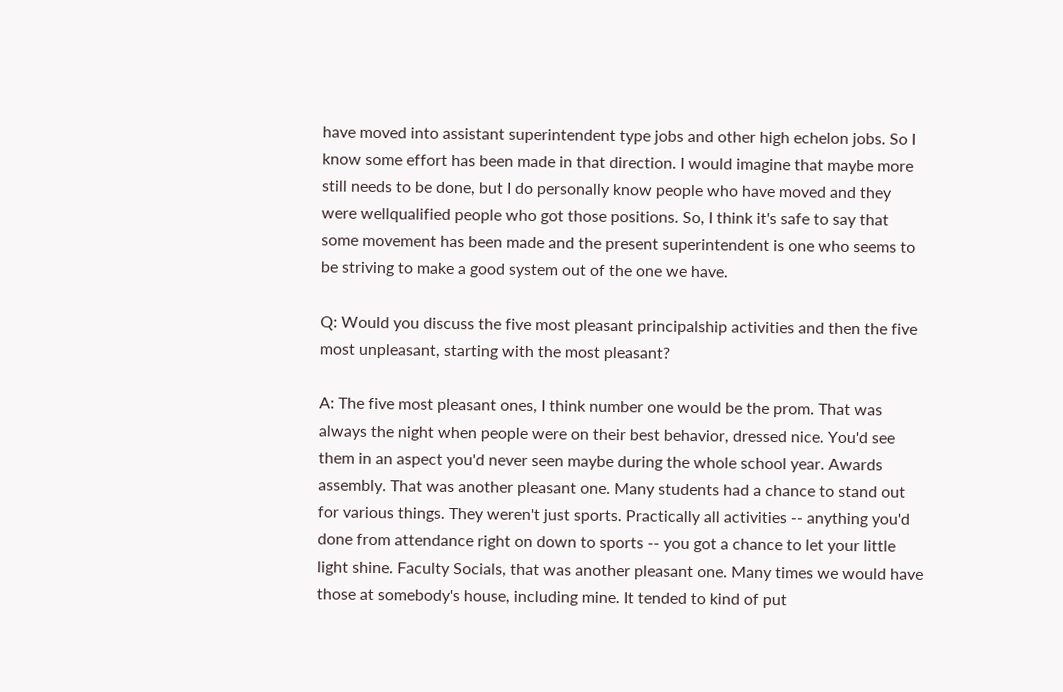have moved into assistant superintendent type jobs and other high echelon jobs. So I know some effort has been made in that direction. I would imagine that maybe more still needs to be done, but I do personally know people who have moved and they were wellqualified people who got those positions. So, I think it's safe to say that some movement has been made and the present superintendent is one who seems to be striving to make a good system out of the one we have.

Q: Would you discuss the five most pleasant principalship activities and then the five most unpleasant, starting with the most pleasant?

A: The five most pleasant ones, I think number one would be the prom. That was always the night when people were on their best behavior, dressed nice. You'd see them in an aspect you'd never seen maybe during the whole school year. Awards assembly. That was another pleasant one. Many students had a chance to stand out for various things. They weren't just sports. Practically all activities -- anything you'd done from attendance right on down to sports -- you got a chance to let your little light shine. Faculty Socials, that was another pleasant one. Many times we would have those at somebody's house, including mine. It tended to kind of put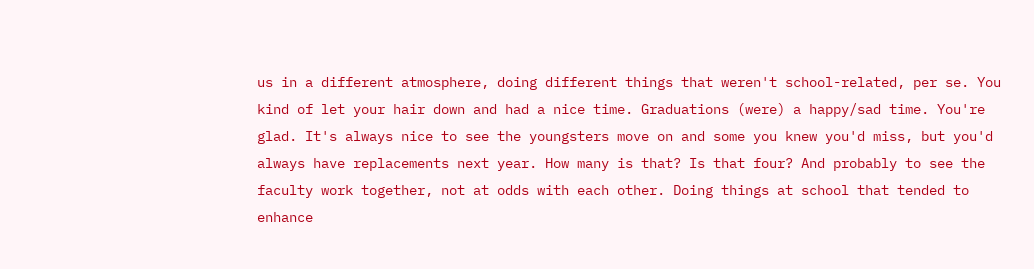us in a different atmosphere, doing different things that weren't school-related, per se. You kind of let your hair down and had a nice time. Graduations (were) a happy/sad time. You're glad. It's always nice to see the youngsters move on and some you knew you'd miss, but you'd always have replacements next year. How many is that? Is that four? And probably to see the faculty work together, not at odds with each other. Doing things at school that tended to enhance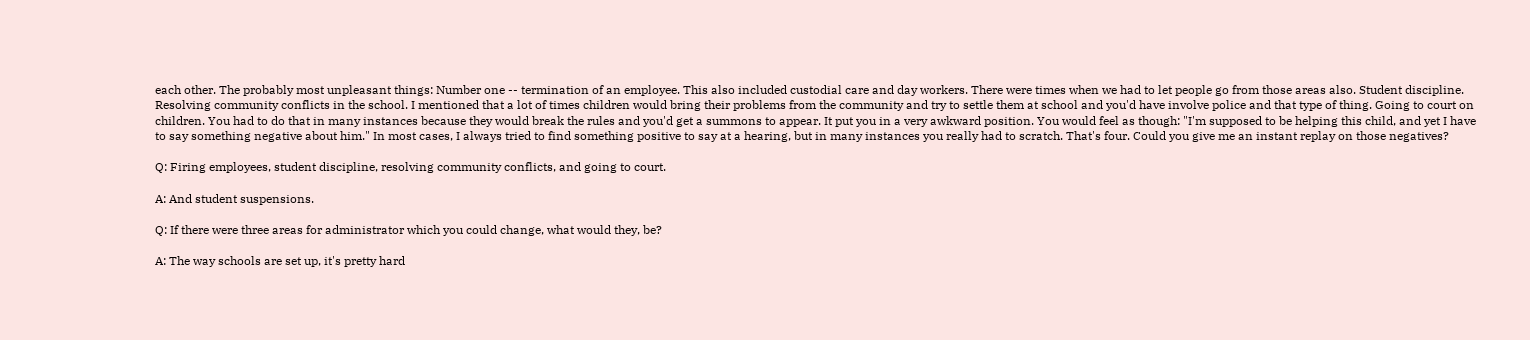each other. The probably most unpleasant things: Number one -- termination of an employee. This also included custodial care and day workers. There were times when we had to let people go from those areas also. Student discipline. Resolving community conflicts in the school. I mentioned that a lot of times children would bring their problems from the community and try to settle them at school and you'd have involve police and that type of thing. Going to court on children. You had to do that in many instances because they would break the rules and you'd get a summons to appear. It put you in a very awkward position. You would feel as though: "I'm supposed to be helping this child, and yet I have to say something negative about him." In most cases, I always tried to find something positive to say at a hearing, but in many instances you really had to scratch. That's four. Could you give me an instant replay on those negatives?

Q: Firing employees, student discipline, resolving community conflicts, and going to court.

A: And student suspensions.

Q: If there were three areas for administrator which you could change, what would they, be?

A: The way schools are set up, it's pretty hard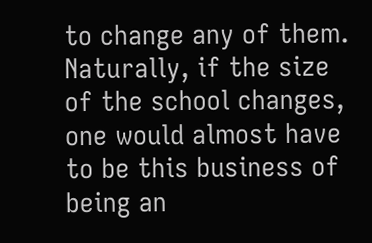to change any of them. Naturally, if the size of the school changes, one would almost have to be this business of being an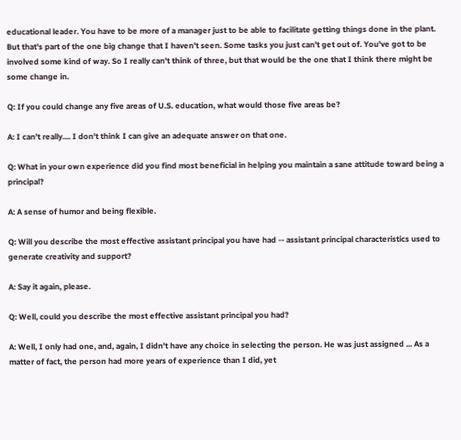educational leader. You have to be more of a manager just to be able to facilitate getting things done in the plant. But that's part of the one big change that I haven't seen. Some tasks you just can't get out of. You've got to be involved some kind of way. So I really can't think of three, but that would be the one that I think there might be some change in.

Q: If you could change any five areas of U.S. education, what would those five areas be?

A: I can't really.... I don't think I can give an adequate answer on that one.

Q: What in your own experience did you find most beneficial in helping you maintain a sane attitude toward being a principal?

A: A sense of humor and being flexible.

Q: Will you describe the most effective assistant principal you have had -- assistant principal characteristics used to generate creativity and support?

A: Say it again, please.

Q: Well, could you describe the most effective assistant principal you had?

A: Well, I only had one, and, again, I didn't have any choice in selecting the person. He was just assigned ... As a matter of fact, the person had more years of experience than I did, yet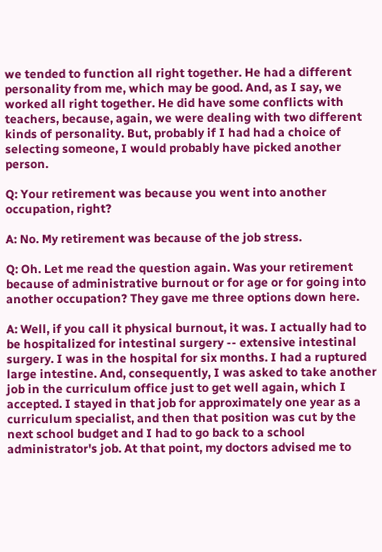we tended to function all right together. He had a different personality from me, which may be good. And, as I say, we worked all right together. He did have some conflicts with teachers, because, again, we were dealing with two different kinds of personality. But, probably if I had had a choice of selecting someone, I would probably have picked another person.

Q: Your retirement was because you went into another occupation, right?

A: No. My retirement was because of the job stress.

Q: Oh. Let me read the question again. Was your retirement because of administrative burnout or for age or for going into another occupation? They gave me three options down here.

A: Well, if you call it physical burnout, it was. I actually had to be hospitalized for intestinal surgery -- extensive intestinal surgery. I was in the hospital for six months. I had a ruptured large intestine. And, consequently, I was asked to take another job in the curriculum office just to get well again, which I accepted. I stayed in that job for approximately one year as a curriculum specialist, and then that position was cut by the next school budget and I had to go back to a school administrator's job. At that point, my doctors advised me to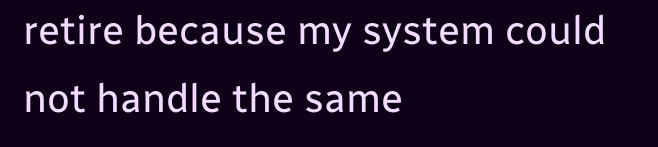retire because my system could not handle the same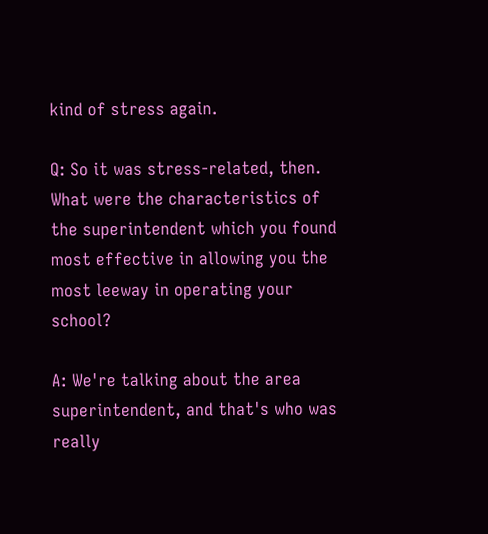kind of stress again.

Q: So it was stress-related, then. What were the characteristics of the superintendent which you found most effective in allowing you the most leeway in operating your school?

A: We're talking about the area superintendent, and that's who was really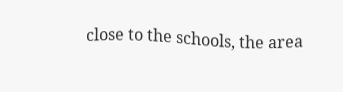close to the schools, the area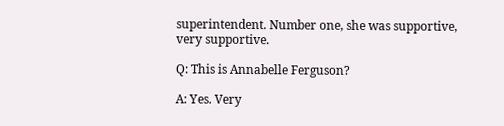superintendent. Number one, she was supportive, very supportive.

Q: This is Annabelle Ferguson?

A: Yes. Very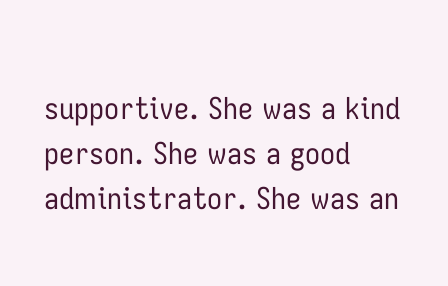supportive. She was a kind person. She was a good administrator. She was an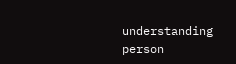understanding person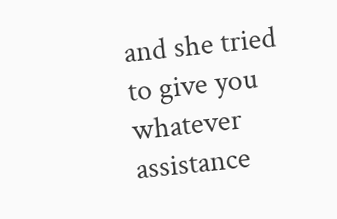and she tried to give you whatever assistance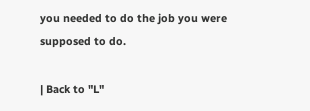you needed to do the job you were supposed to do.

| Back to "L"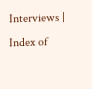Interviews | Index of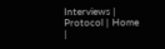Interviews | Protocol | Home |